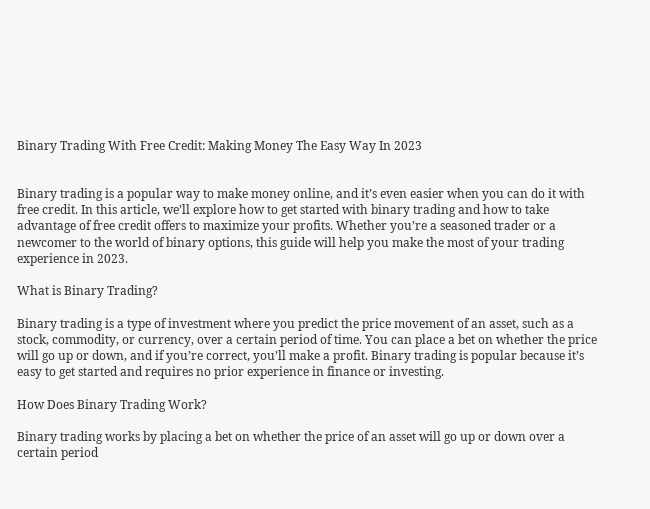Binary Trading With Free Credit: Making Money The Easy Way In 2023


Binary trading is a popular way to make money online, and it’s even easier when you can do it with free credit. In this article, we’ll explore how to get started with binary trading and how to take advantage of free credit offers to maximize your profits. Whether you’re a seasoned trader or a newcomer to the world of binary options, this guide will help you make the most of your trading experience in 2023.

What is Binary Trading?

Binary trading is a type of investment where you predict the price movement of an asset, such as a stock, commodity, or currency, over a certain period of time. You can place a bet on whether the price will go up or down, and if you’re correct, you’ll make a profit. Binary trading is popular because it’s easy to get started and requires no prior experience in finance or investing.

How Does Binary Trading Work?

Binary trading works by placing a bet on whether the price of an asset will go up or down over a certain period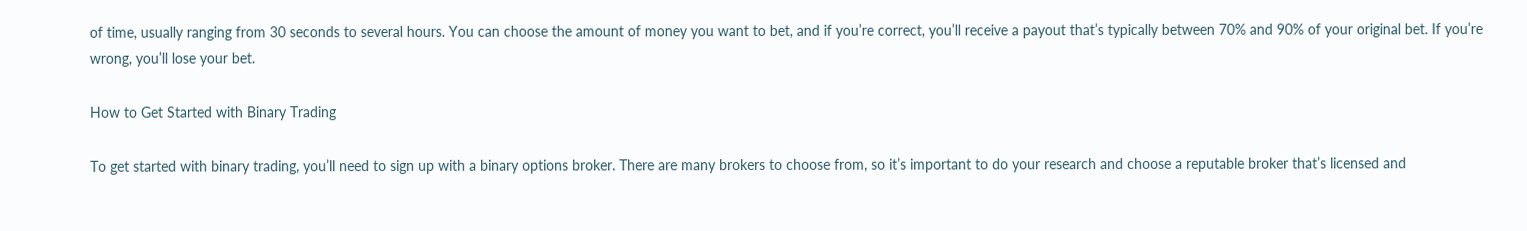of time, usually ranging from 30 seconds to several hours. You can choose the amount of money you want to bet, and if you’re correct, you’ll receive a payout that’s typically between 70% and 90% of your original bet. If you’re wrong, you’ll lose your bet.

How to Get Started with Binary Trading

To get started with binary trading, you’ll need to sign up with a binary options broker. There are many brokers to choose from, so it’s important to do your research and choose a reputable broker that’s licensed and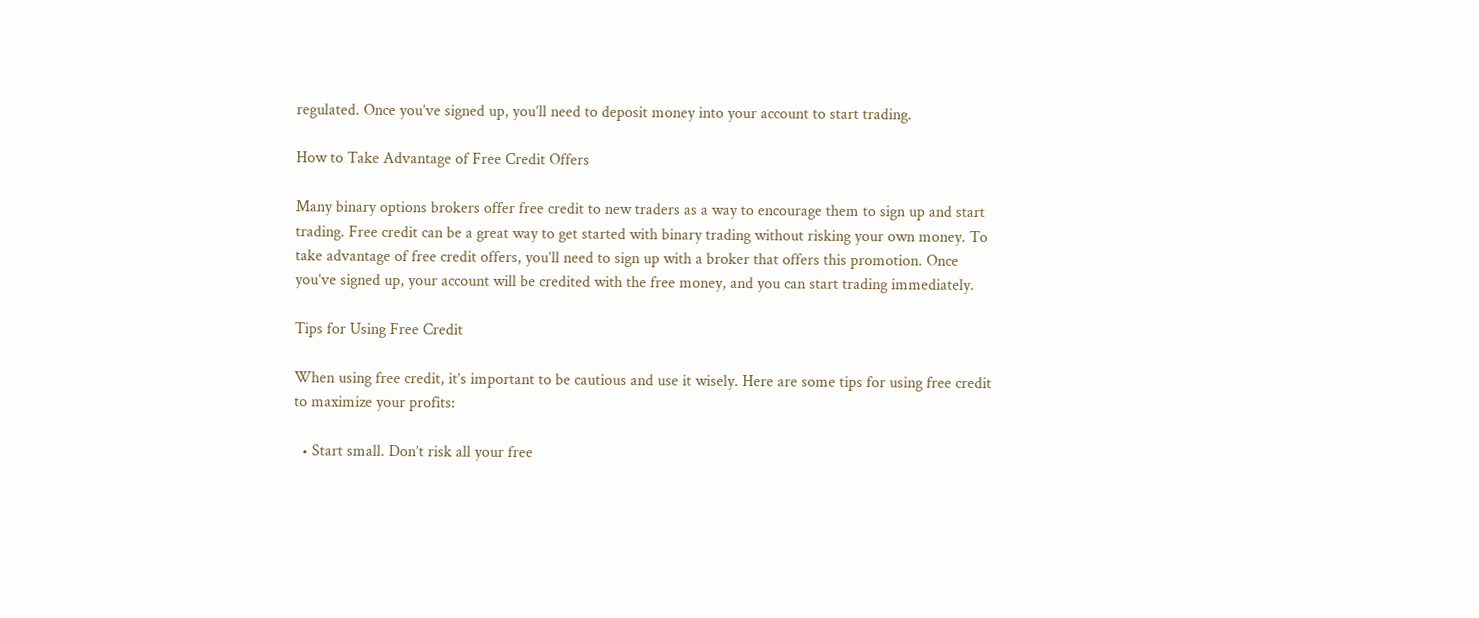regulated. Once you’ve signed up, you’ll need to deposit money into your account to start trading.

How to Take Advantage of Free Credit Offers

Many binary options brokers offer free credit to new traders as a way to encourage them to sign up and start trading. Free credit can be a great way to get started with binary trading without risking your own money. To take advantage of free credit offers, you’ll need to sign up with a broker that offers this promotion. Once you’ve signed up, your account will be credited with the free money, and you can start trading immediately.

Tips for Using Free Credit

When using free credit, it’s important to be cautious and use it wisely. Here are some tips for using free credit to maximize your profits:

  • Start small. Don’t risk all your free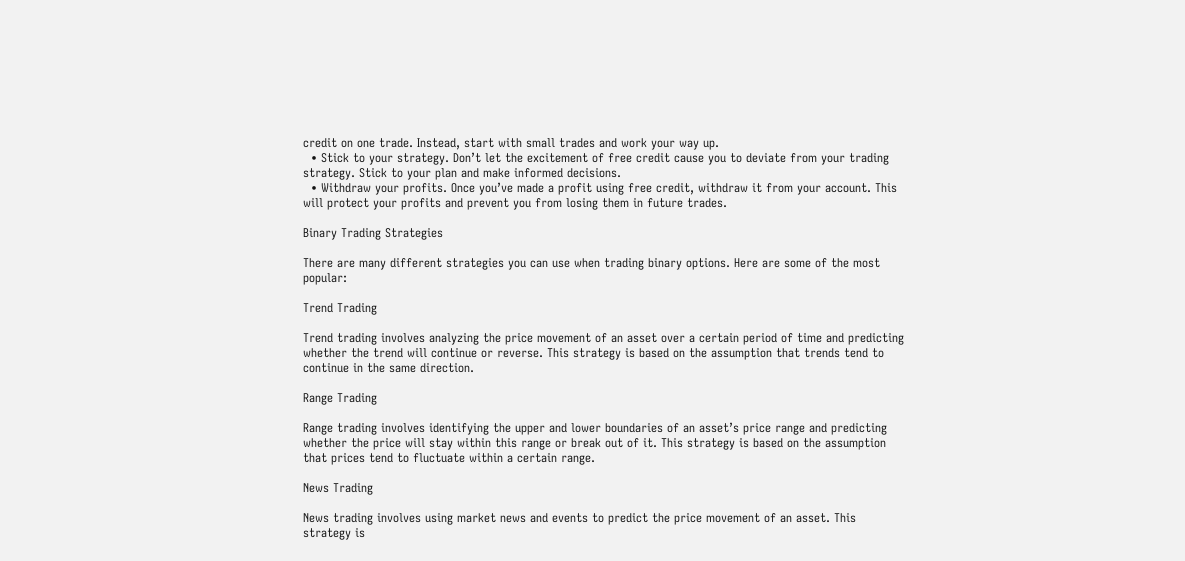credit on one trade. Instead, start with small trades and work your way up.
  • Stick to your strategy. Don’t let the excitement of free credit cause you to deviate from your trading strategy. Stick to your plan and make informed decisions.
  • Withdraw your profits. Once you’ve made a profit using free credit, withdraw it from your account. This will protect your profits and prevent you from losing them in future trades.

Binary Trading Strategies

There are many different strategies you can use when trading binary options. Here are some of the most popular:

Trend Trading

Trend trading involves analyzing the price movement of an asset over a certain period of time and predicting whether the trend will continue or reverse. This strategy is based on the assumption that trends tend to continue in the same direction.

Range Trading

Range trading involves identifying the upper and lower boundaries of an asset’s price range and predicting whether the price will stay within this range or break out of it. This strategy is based on the assumption that prices tend to fluctuate within a certain range.

News Trading

News trading involves using market news and events to predict the price movement of an asset. This strategy is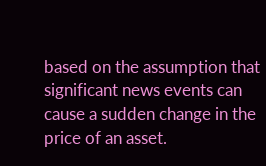based on the assumption that significant news events can cause a sudden change in the price of an asset.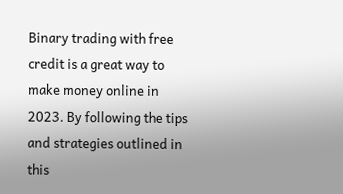Binary trading with free credit is a great way to make money online in 2023. By following the tips and strategies outlined in this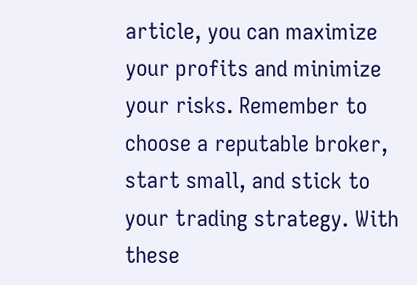article, you can maximize your profits and minimize your risks. Remember to choose a reputable broker, start small, and stick to your trading strategy. With these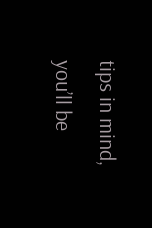tips in mind, you’ll be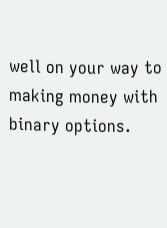well on your way to making money with binary options.